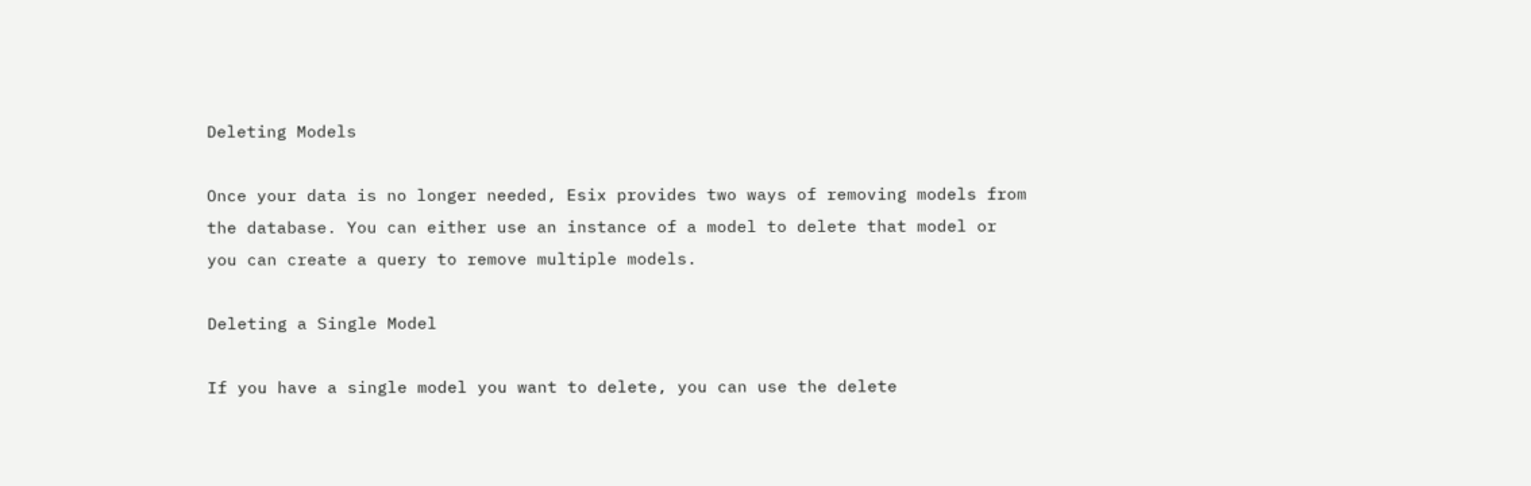Deleting Models

Once your data is no longer needed, Esix provides two ways of removing models from the database. You can either use an instance of a model to delete that model or you can create a query to remove multiple models.

Deleting a Single Model

If you have a single model you want to delete, you can use the delete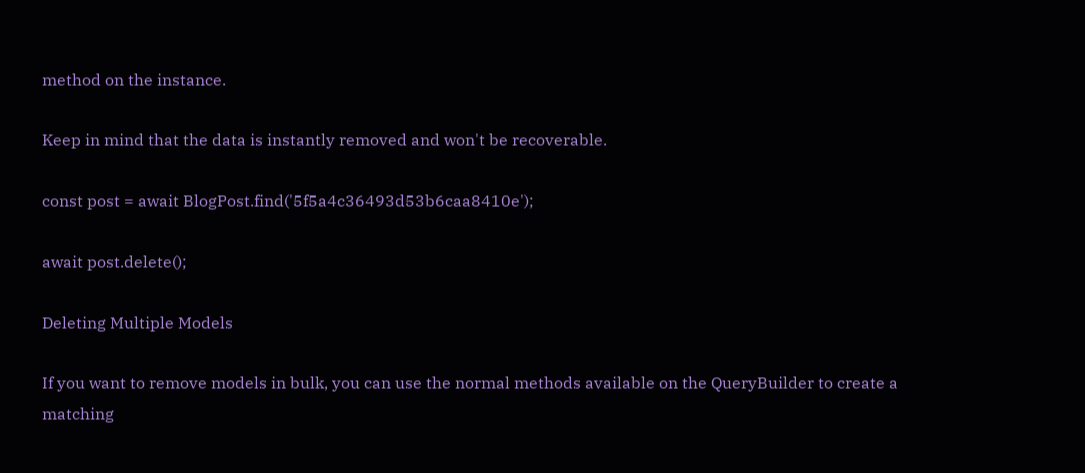method on the instance.

Keep in mind that the data is instantly removed and won't be recoverable.

const post = await BlogPost.find('5f5a4c36493d53b6caa8410e');

await post.delete();

Deleting Multiple Models

If you want to remove models in bulk, you can use the normal methods available on the QueryBuilder to create a matching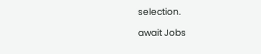selection.

await Jobs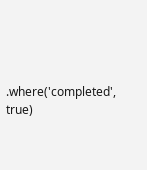.where('completed', true)